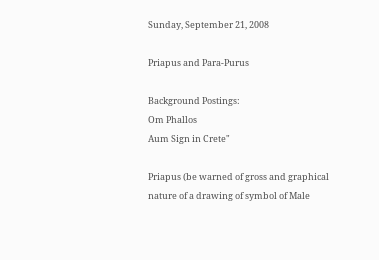Sunday, September 21, 2008

Priapus and Para-Purus

Background Postings:
Om Phallos
Aum Sign in Crete"

Priapus (be warned of gross and graphical nature of a drawing of symbol of Male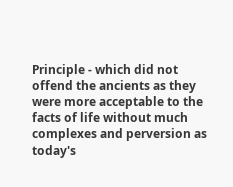Principle - which did not offend the ancients as they were more acceptable to the facts of life without much complexes and perversion as today's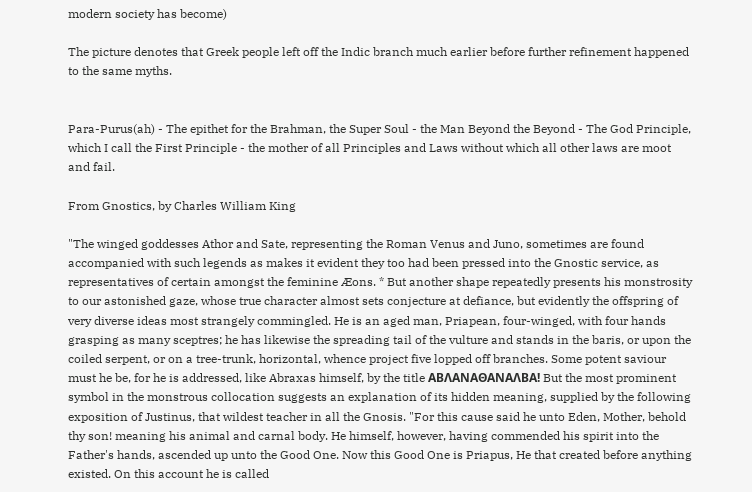modern society has become)

The picture denotes that Greek people left off the Indic branch much earlier before further refinement happened to the same myths.


Para-Purus(ah) - The epithet for the Brahman, the Super Soul - the Man Beyond the Beyond - The God Principle, which I call the First Principle - the mother of all Principles and Laws without which all other laws are moot and fail.

From Gnostics, by Charles William King

"The winged goddesses Athor and Sate, representing the Roman Venus and Juno, sometimes are found accompanied with such legends as makes it evident they too had been pressed into the Gnostic service, as representatives of certain amongst the feminine Æons. * But another shape repeatedly presents his monstrosity to our astonished gaze, whose true character almost sets conjecture at defiance, but evidently the offspring of very diverse ideas most strangely commingled. He is an aged man, Priapean, four-winged, with four hands grasping as many sceptres; he has likewise the spreading tail of the vulture and stands in the baris, or upon the coiled serpent, or on a tree-trunk, horizontal, whence project five lopped off branches. Some potent saviour must he be, for he is addressed, like Abraxas himself, by the title ΑΒΛΑΝΑΘΑΝΑΛΒΑ! But the most prominent symbol in the monstrous collocation suggests an explanation of its hidden meaning, supplied by the following exposition of Justinus, that wildest teacher in all the Gnosis. "For this cause said he unto Eden, Mother, behold thy son! meaning his animal and carnal body. He himself, however, having commended his spirit into the Father's hands, ascended up unto the Good One. Now this Good One is Priapus, He that created before anything existed. On this account he is called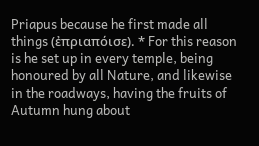Priapus because he first made all things (ἐπριαπόισε). * For this reason is he set up in every temple, being honoured by all Nature, and likewise in the roadways, having the fruits of Autumn hung about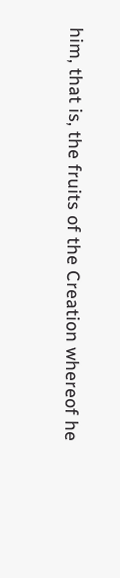him, that is, the fruits of the Creation whereof he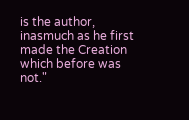is the author, inasmuch as he first made the Creation which before was not."